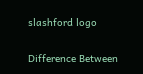slashford logo

Difference Between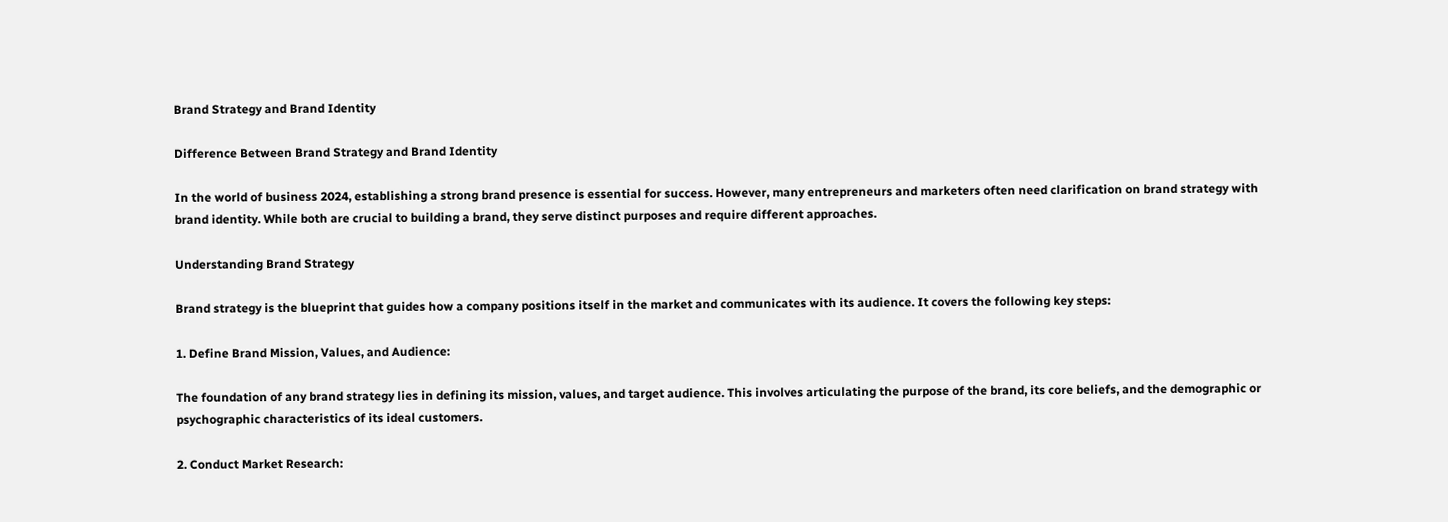Brand Strategy and Brand Identity

Difference Between Brand Strategy and Brand Identity

In the world of business 2024, establishing a strong brand presence is essential for success. However, many entrepreneurs and marketers often need clarification on brand strategy with brand identity. While both are crucial to building a brand, they serve distinct purposes and require different approaches.

Understanding Brand Strategy

Brand strategy is the blueprint that guides how a company positions itself in the market and communicates with its audience. It covers the following key steps:

1. Define Brand Mission, Values, and Audience:

The foundation of any brand strategy lies in defining its mission, values, and target audience. This involves articulating the purpose of the brand, its core beliefs, and the demographic or psychographic characteristics of its ideal customers.

2. Conduct Market Research: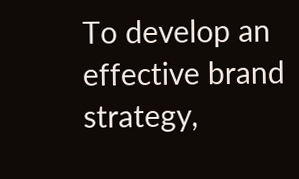To develop an effective brand strategy,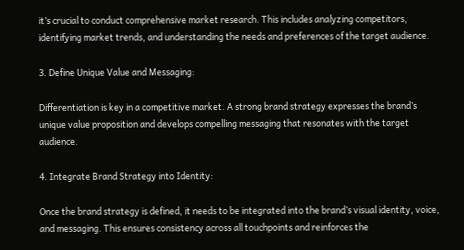it’s crucial to conduct comprehensive market research. This includes analyzing competitors, identifying market trends, and understanding the needs and preferences of the target audience.

3. Define Unique Value and Messaging:

Differentiation is key in a competitive market. A strong brand strategy expresses the brand’s unique value proposition and develops compelling messaging that resonates with the target audience.

4. Integrate Brand Strategy into Identity:

Once the brand strategy is defined, it needs to be integrated into the brand’s visual identity, voice, and messaging. This ensures consistency across all touchpoints and reinforces the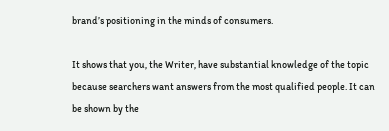brand’s positioning in the minds of consumers.

It shows that you, the Writer, have substantial knowledge of the topic because searchers want answers from the most qualified people. It can be shown by the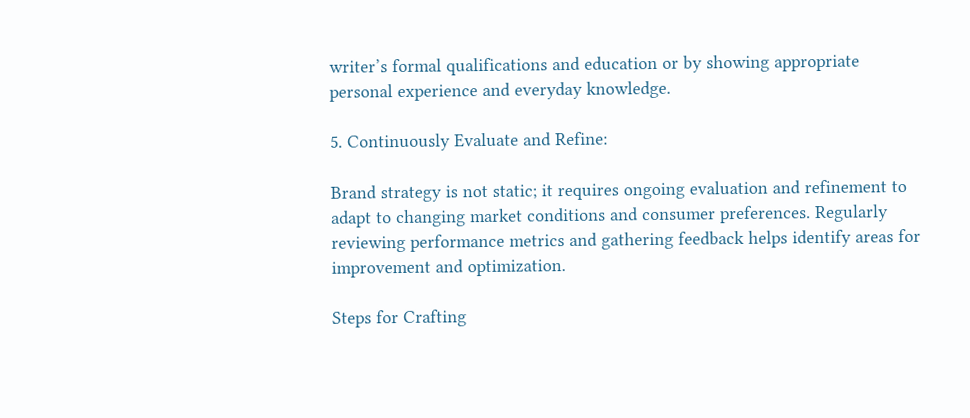writer’s formal qualifications and education or by showing appropriate personal experience and everyday knowledge.

5. Continuously Evaluate and Refine:

Brand strategy is not static; it requires ongoing evaluation and refinement to adapt to changing market conditions and consumer preferences. Regularly reviewing performance metrics and gathering feedback helps identify areas for improvement and optimization.

Steps for Crafting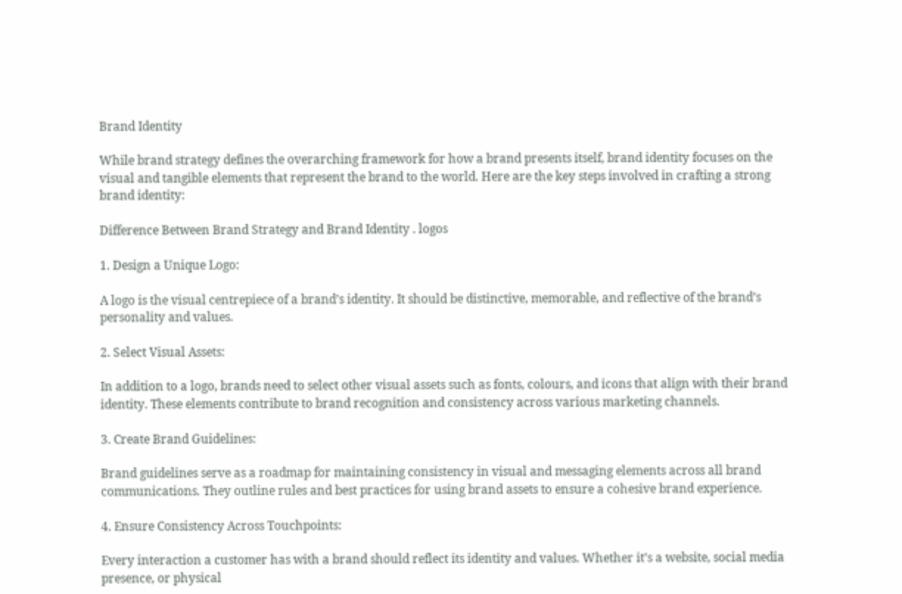Brand Identity

While brand strategy defines the overarching framework for how a brand presents itself, brand identity focuses on the visual and tangible elements that represent the brand to the world. Here are the key steps involved in crafting a strong brand identity:

Difference Between Brand Strategy and Brand Identity . logos

1. Design a Unique Logo:

A logo is the visual centrepiece of a brand’s identity. It should be distinctive, memorable, and reflective of the brand’s personality and values.

2. Select Visual Assets:

In addition to a logo, brands need to select other visual assets such as fonts, colours, and icons that align with their brand identity. These elements contribute to brand recognition and consistency across various marketing channels.

3. Create Brand Guidelines:

Brand guidelines serve as a roadmap for maintaining consistency in visual and messaging elements across all brand communications. They outline rules and best practices for using brand assets to ensure a cohesive brand experience.

4. Ensure Consistency Across Touchpoints:

Every interaction a customer has with a brand should reflect its identity and values. Whether it’s a website, social media presence, or physical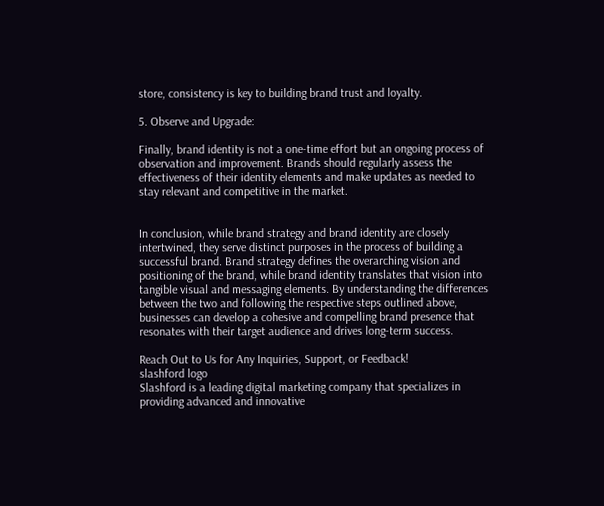store, consistency is key to building brand trust and loyalty.

5. Observe and Upgrade:

Finally, brand identity is not a one-time effort but an ongoing process of observation and improvement. Brands should regularly assess the effectiveness of their identity elements and make updates as needed to stay relevant and competitive in the market.


In conclusion, while brand strategy and brand identity are closely intertwined, they serve distinct purposes in the process of building a successful brand. Brand strategy defines the overarching vision and positioning of the brand, while brand identity translates that vision into tangible visual and messaging elements. By understanding the differences between the two and following the respective steps outlined above, businesses can develop a cohesive and compelling brand presence that resonates with their target audience and drives long-term success.

Reach Out to Us for Any Inquiries, Support, or Feedback!
slashford logo
Slashford is a leading digital marketing company that specializes in providing advanced and innovative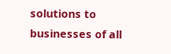solutions to businesses of all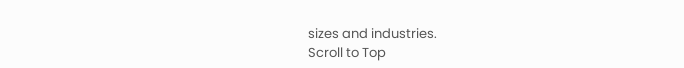sizes and industries.
Scroll to Top